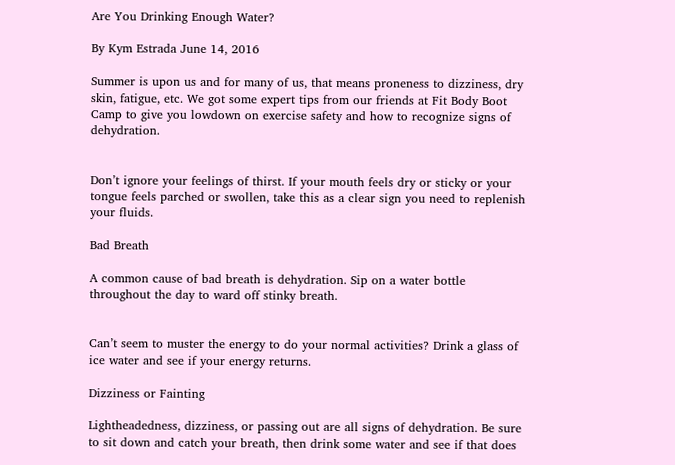Are You Drinking Enough Water?

By Kym Estrada June 14, 2016

Summer is upon us and for many of us, that means proneness to dizziness, dry skin, fatigue, etc. We got some expert tips from our friends at Fit Body Boot Camp to give you lowdown on exercise safety and how to recognize signs of dehydration.


Don’t ignore your feelings of thirst. If your mouth feels dry or sticky or your tongue feels parched or swollen, take this as a clear sign you need to replenish your fluids.

Bad Breath

A common cause of bad breath is dehydration. Sip on a water bottle throughout the day to ward off stinky breath.


Can’t seem to muster the energy to do your normal activities? Drink a glass of ice water and see if your energy returns.

Dizziness or Fainting

Lightheadedness, dizziness, or passing out are all signs of dehydration. Be sure to sit down and catch your breath, then drink some water and see if that does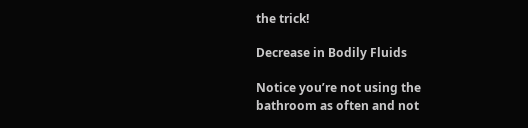the trick!

Decrease in Bodily Fluids

Notice you’re not using the bathroom as often and not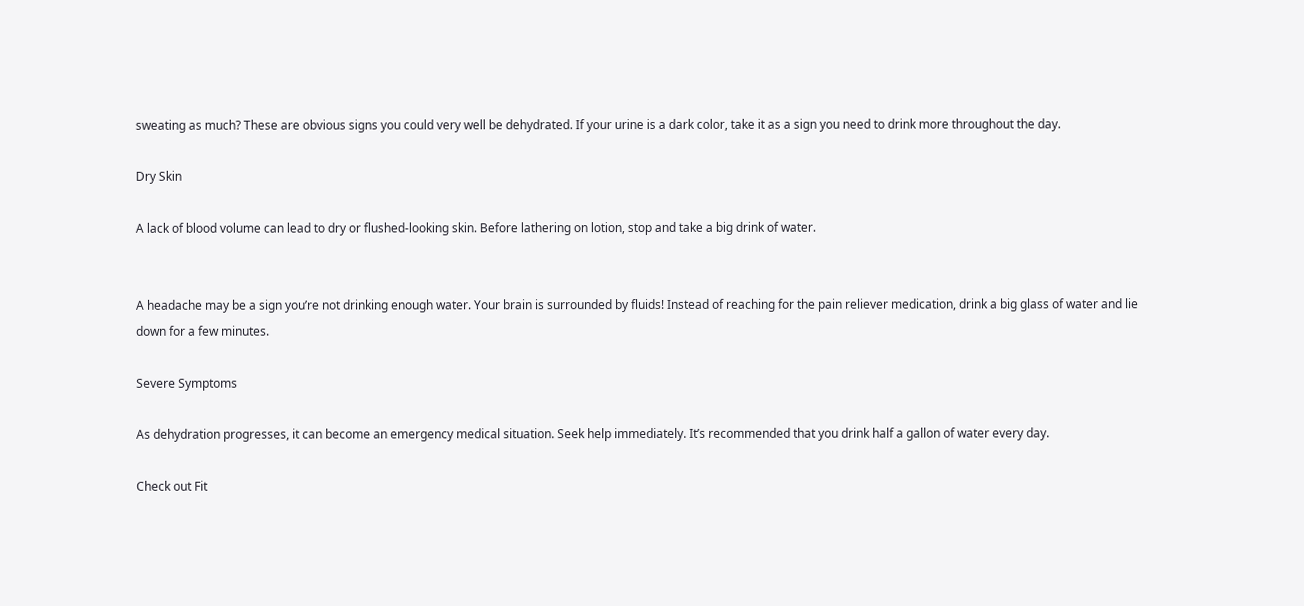sweating as much? These are obvious signs you could very well be dehydrated. If your urine is a dark color, take it as a sign you need to drink more throughout the day.

Dry Skin

A lack of blood volume can lead to dry or flushed-looking skin. Before lathering on lotion, stop and take a big drink of water.


A headache may be a sign you’re not drinking enough water. Your brain is surrounded by fluids! Instead of reaching for the pain reliever medication, drink a big glass of water and lie down for a few minutes.

Severe Symptoms

As dehydration progresses, it can become an emergency medical situation. Seek help immediately. It’s recommended that you drink half a gallon of water every day.

Check out Fit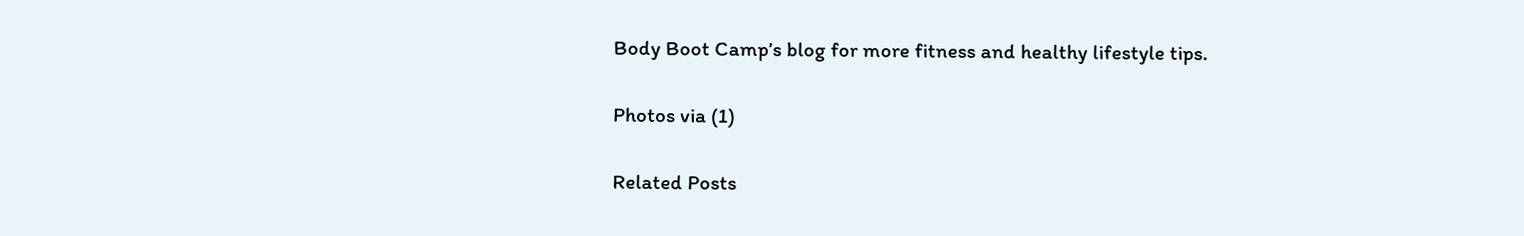Body Boot Camp’s blog for more fitness and healthy lifestyle tips.

Photos via (1)

Related Posts